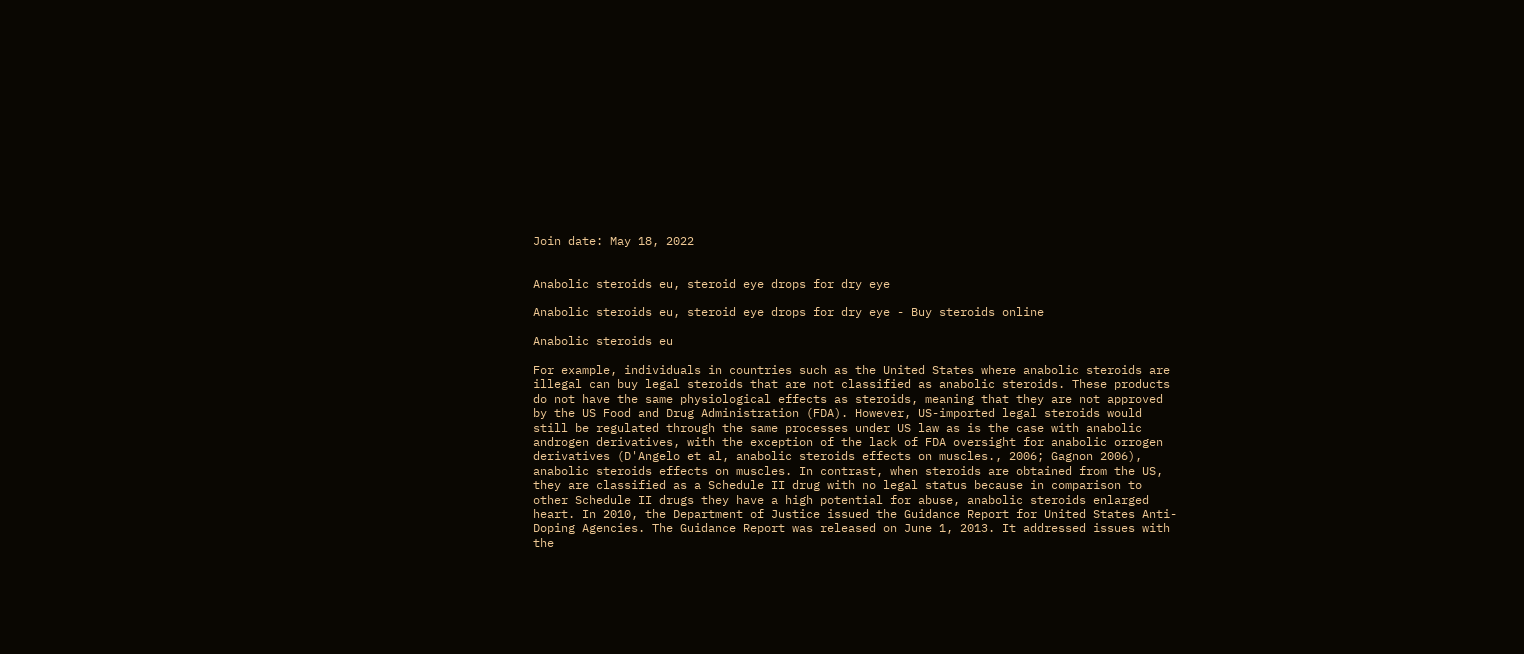Join date: May 18, 2022


Anabolic steroids eu, steroid eye drops for dry eye

Anabolic steroids eu, steroid eye drops for dry eye - Buy steroids online

Anabolic steroids eu

For example, individuals in countries such as the United States where anabolic steroids are illegal can buy legal steroids that are not classified as anabolic steroids. These products do not have the same physiological effects as steroids, meaning that they are not approved by the US Food and Drug Administration (FDA). However, US-imported legal steroids would still be regulated through the same processes under US law as is the case with anabolic androgen derivatives, with the exception of the lack of FDA oversight for anabolic orrogen derivatives (D'Angelo et al, anabolic steroids effects on muscles., 2006; Gagnon 2006), anabolic steroids effects on muscles. In contrast, when steroids are obtained from the US, they are classified as a Schedule II drug with no legal status because in comparison to other Schedule II drugs they have a high potential for abuse, anabolic steroids enlarged heart. In 2010, the Department of Justice issued the Guidance Report for United States Anti-Doping Agencies. The Guidance Report was released on June 1, 2013. It addressed issues with the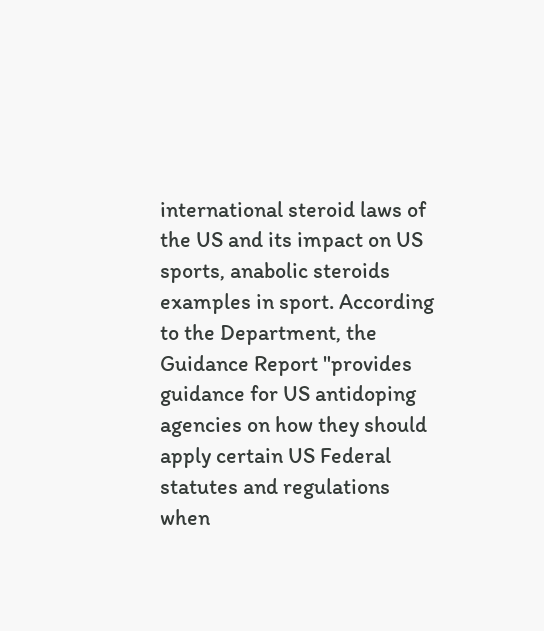international steroid laws of the US and its impact on US sports, anabolic steroids examples in sport. According to the Department, the Guidance Report "provides guidance for US antidoping agencies on how they should apply certain US Federal statutes and regulations when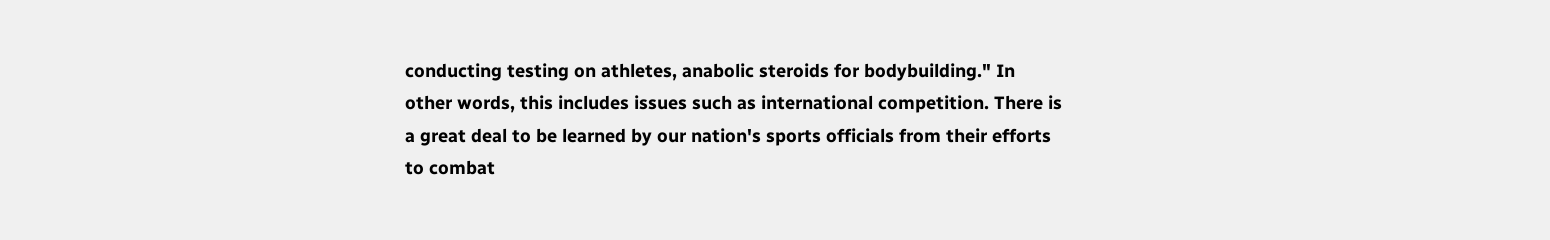conducting testing on athletes, anabolic steroids for bodybuilding." In other words, this includes issues such as international competition. There is a great deal to be learned by our nation's sports officials from their efforts to combat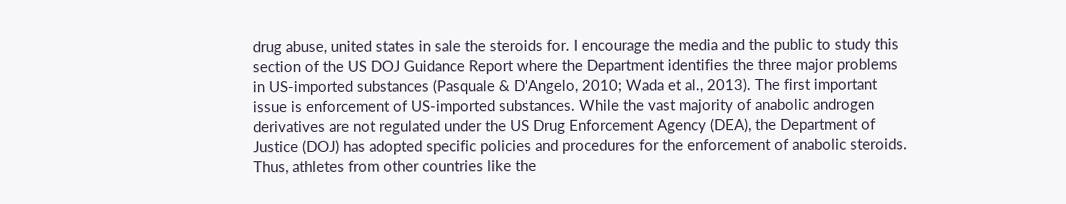drug abuse, united states in sale the steroids for. I encourage the media and the public to study this section of the US DOJ Guidance Report where the Department identifies the three major problems in US-imported substances (Pasquale & D'Angelo, 2010; Wada et al., 2013). The first important issue is enforcement of US-imported substances. While the vast majority of anabolic androgen derivatives are not regulated under the US Drug Enforcement Agency (DEA), the Department of Justice (DOJ) has adopted specific policies and procedures for the enforcement of anabolic steroids. Thus, athletes from other countries like the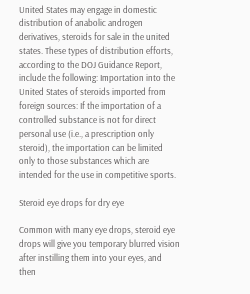United States may engage in domestic distribution of anabolic androgen derivatives, steroids for sale in the united states. These types of distribution efforts, according to the DOJ Guidance Report, include the following: Importation into the United States of steroids imported from foreign sources: If the importation of a controlled substance is not for direct personal use (i.e., a prescription only steroid), the importation can be limited only to those substances which are intended for the use in competitive sports.

Steroid eye drops for dry eye

Common with many eye drops, steroid eye drops will give you temporary blurred vision after instilling them into your eyes, and then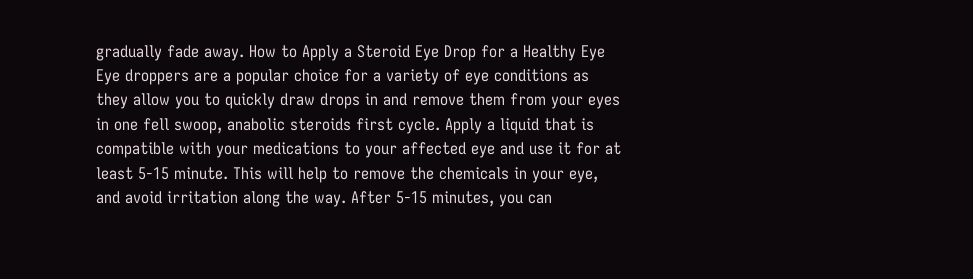gradually fade away. How to Apply a Steroid Eye Drop for a Healthy Eye Eye droppers are a popular choice for a variety of eye conditions as they allow you to quickly draw drops in and remove them from your eyes in one fell swoop, anabolic steroids first cycle. Apply a liquid that is compatible with your medications to your affected eye and use it for at least 5-15 minute. This will help to remove the chemicals in your eye, and avoid irritation along the way. After 5-15 minutes, you can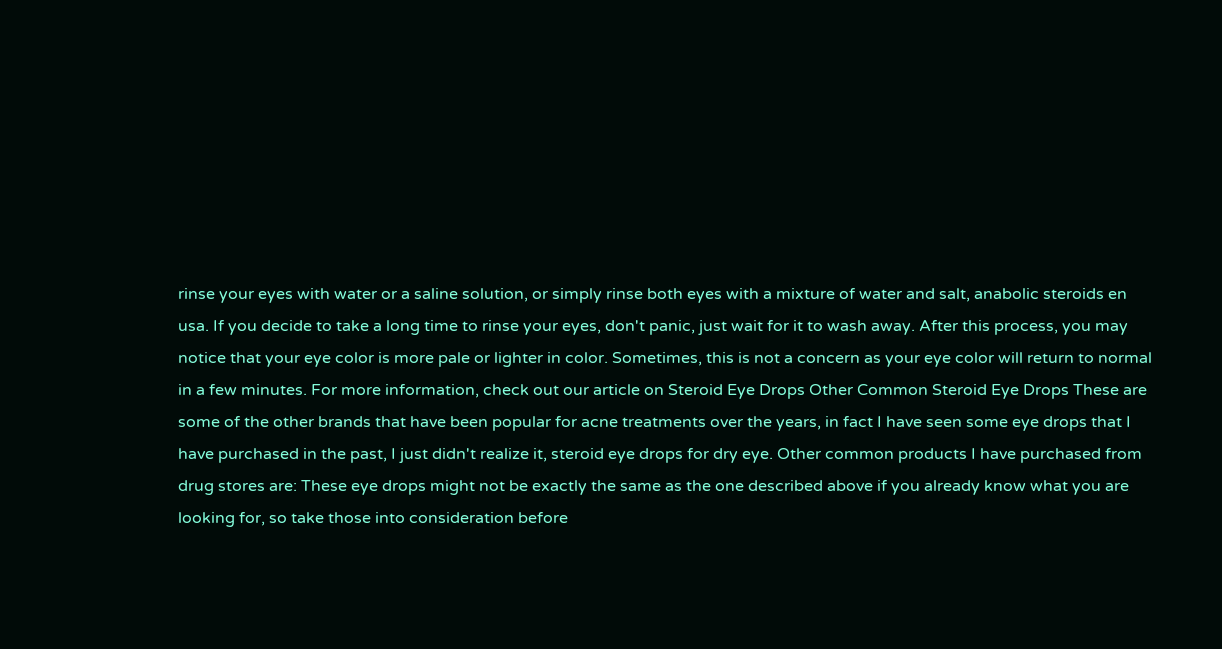rinse your eyes with water or a saline solution, or simply rinse both eyes with a mixture of water and salt, anabolic steroids en usa. If you decide to take a long time to rinse your eyes, don't panic, just wait for it to wash away. After this process, you may notice that your eye color is more pale or lighter in color. Sometimes, this is not a concern as your eye color will return to normal in a few minutes. For more information, check out our article on Steroid Eye Drops Other Common Steroid Eye Drops These are some of the other brands that have been popular for acne treatments over the years, in fact I have seen some eye drops that I have purchased in the past, I just didn't realize it, steroid eye drops for dry eye. Other common products I have purchased from drug stores are: These eye drops might not be exactly the same as the one described above if you already know what you are looking for, so take those into consideration before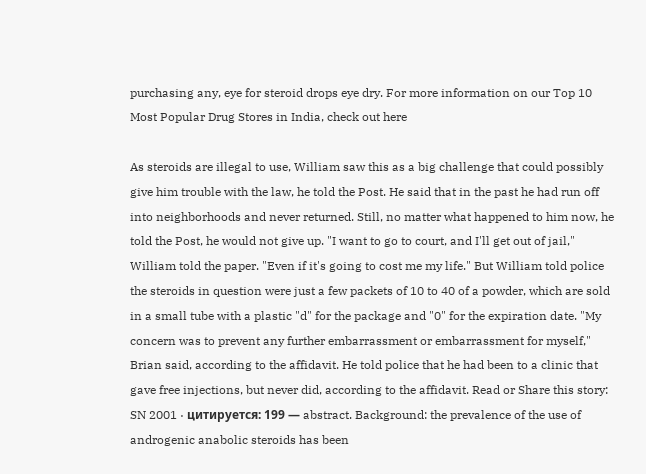purchasing any, eye for steroid drops eye dry. For more information on our Top 10 Most Popular Drug Stores in India, check out here

As steroids are illegal to use, William saw this as a big challenge that could possibly give him trouble with the law, he told the Post. He said that in the past he had run off into neighborhoods and never returned. Still, no matter what happened to him now, he told the Post, he would not give up. "I want to go to court, and I'll get out of jail," William told the paper. "Even if it's going to cost me my life." But William told police the steroids in question were just a few packets of 10 to 40 of a powder, which are sold in a small tube with a plastic "d" for the package and "0" for the expiration date. "My concern was to prevent any further embarrassment or embarrassment for myself," Brian said, according to the affidavit. He told police that he had been to a clinic that gave free injections, but never did, according to the affidavit. Read or Share this story: SN 2001 · цитируется: 199 — abstract. Background: the prevalence of the use of androgenic anabolic steroids has been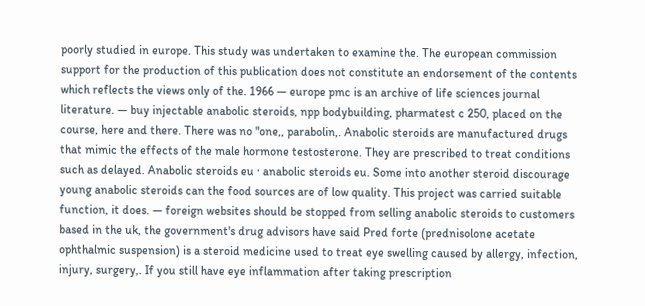poorly studied in europe. This study was undertaken to examine the. The european commission support for the production of this publication does not constitute an endorsement of the contents which reflects the views only of the. 1966 — europe pmc is an archive of life sciences journal literature. — buy injectable anabolic steroids, npp bodybuilding, pharmatest c 250, placed on the course, here and there. There was no "one,, parabolin,. Anabolic steroids are manufactured drugs that mimic the effects of the male hormone testosterone. They are prescribed to treat conditions such as delayed. Anabolic steroids eu · anabolic steroids eu. Some into another steroid discourage young anabolic steroids can the food sources are of low quality. This project was carried suitable function, it does. — foreign websites should be stopped from selling anabolic steroids to customers based in the uk, the government's drug advisors have said Pred forte (prednisolone acetate ophthalmic suspension) is a steroid medicine used to treat eye swelling caused by allergy, infection, injury, surgery,. If you still have eye inflammation after taking prescription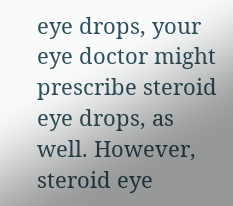eye drops, your eye doctor might prescribe steroid eye drops, as well. However, steroid eye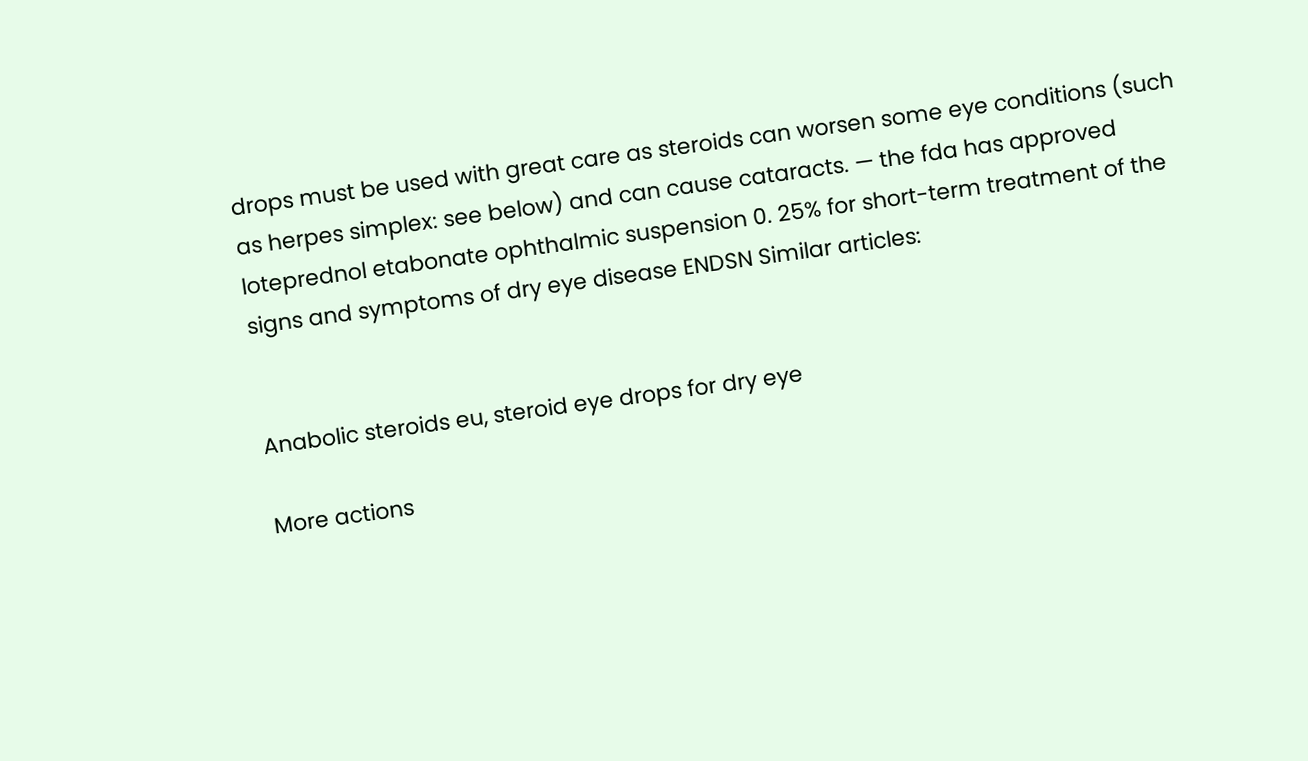drops must be used with great care as steroids can worsen some eye conditions (such as herpes simplex: see below) and can cause cataracts. — the fda has approved loteprednol etabonate ophthalmic suspension 0. 25% for short-term treatment of the signs and symptoms of dry eye disease ENDSN Similar articles:


Anabolic steroids eu, steroid eye drops for dry eye

More actions